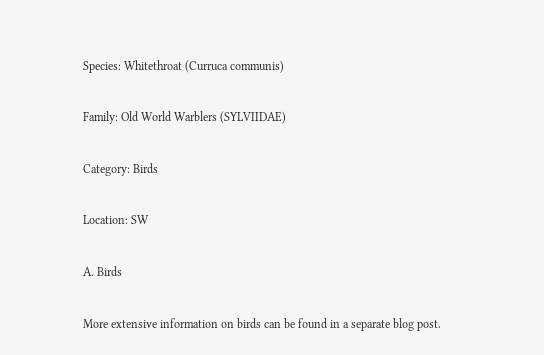Species: Whitethroat (Curruca communis)

Family: Old World Warblers (SYLVIIDAE)

Category: Birds

Location: SW

A. Birds

More extensive information on birds can be found in a separate blog post.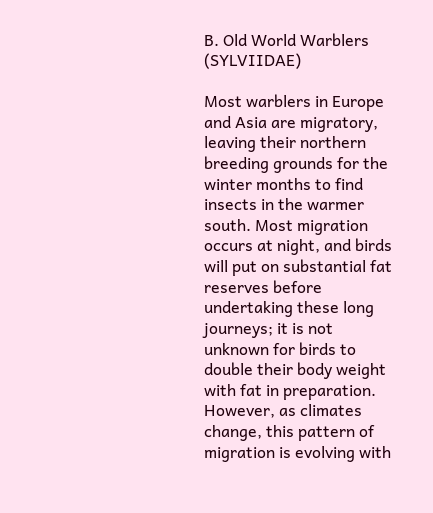B. Old World Warblers (SYLVIIDAE)

Most warblers in Europe and Asia are migratory, leaving their northern breeding grounds for the winter months to find insects in the warmer south. Most migration occurs at night, and birds will put on substantial fat reserves before undertaking these long journeys; it is not unknown for birds to double their body weight with fat in preparation. However, as climates change, this pattern of migration is evolving with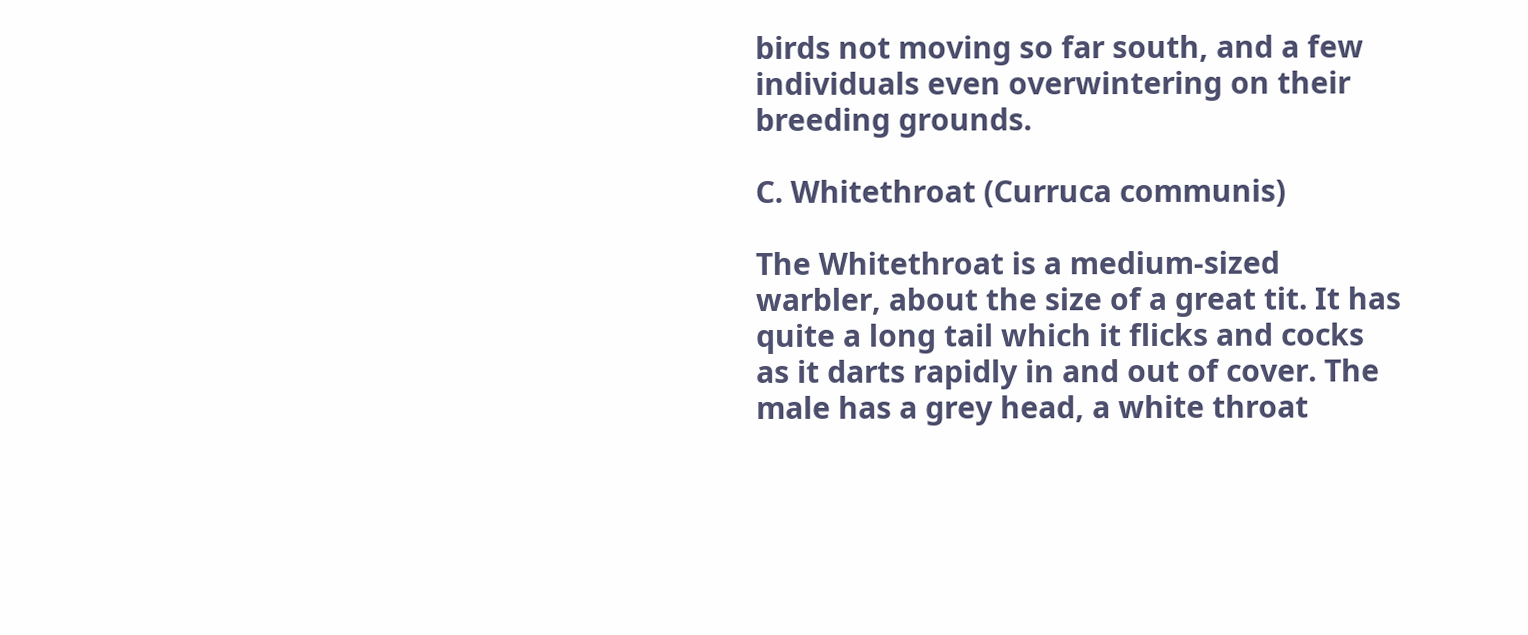birds not moving so far south, and a few individuals even overwintering on their breeding grounds.

C. Whitethroat (Curruca communis)

The Whitethroat is a medium-sized warbler, about the size of a great tit. It has quite a long tail which it flicks and cocks as it darts rapidly in and out of cover. The male has a grey head, a white throat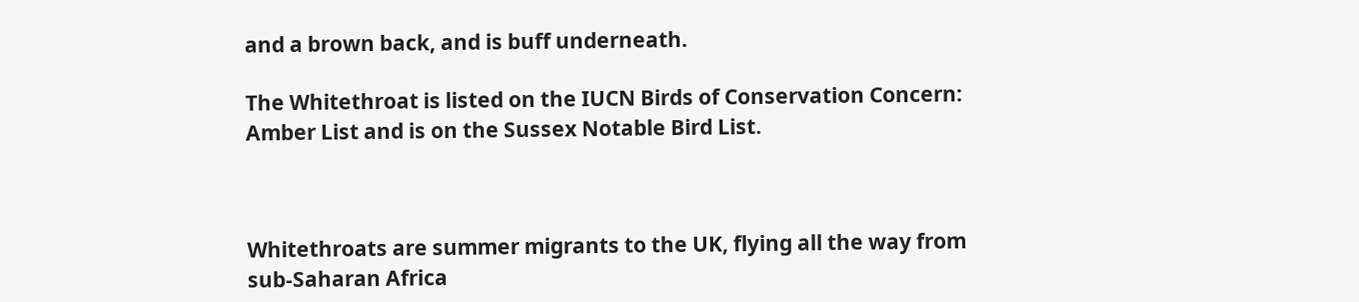and a brown back, and is buff underneath.

The Whitethroat is listed on the IUCN Birds of Conservation Concern: Amber List and is on the Sussex Notable Bird List.



Whitethroats are summer migrants to the UK, flying all the way from sub-Saharan Africa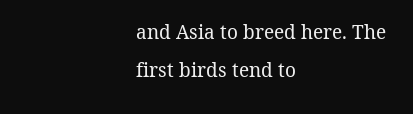and Asia to breed here. The first birds tend to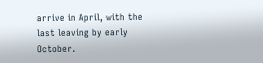arrive in April, with the last leaving by early October.